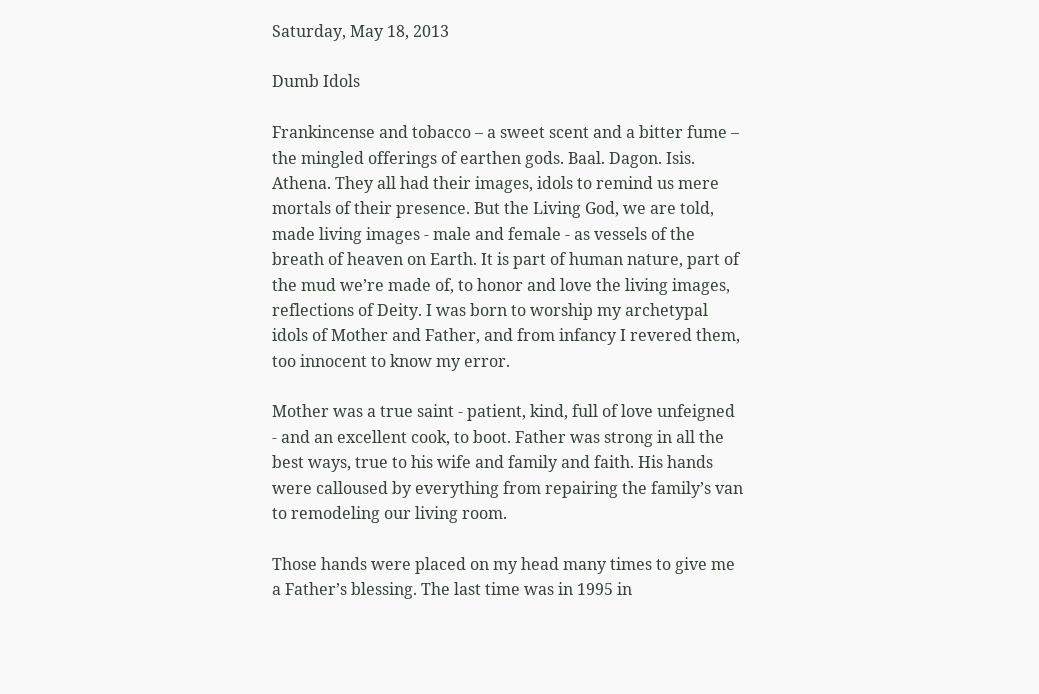Saturday, May 18, 2013

Dumb Idols

Frankincense and tobacco – a sweet scent and a bitter fume – the mingled offerings of earthen gods. Baal. Dagon. Isis. Athena. They all had their images, idols to remind us mere mortals of their presence. But the Living God, we are told, made living images - male and female - as vessels of the breath of heaven on Earth. It is part of human nature, part of the mud we’re made of, to honor and love the living images, reflections of Deity. I was born to worship my archetypal idols of Mother and Father, and from infancy I revered them, too innocent to know my error.

Mother was a true saint - patient, kind, full of love unfeigned - and an excellent cook, to boot. Father was strong in all the best ways, true to his wife and family and faith. His hands were calloused by everything from repairing the family’s van to remodeling our living room.

Those hands were placed on my head many times to give me a Father’s blessing. The last time was in 1995 in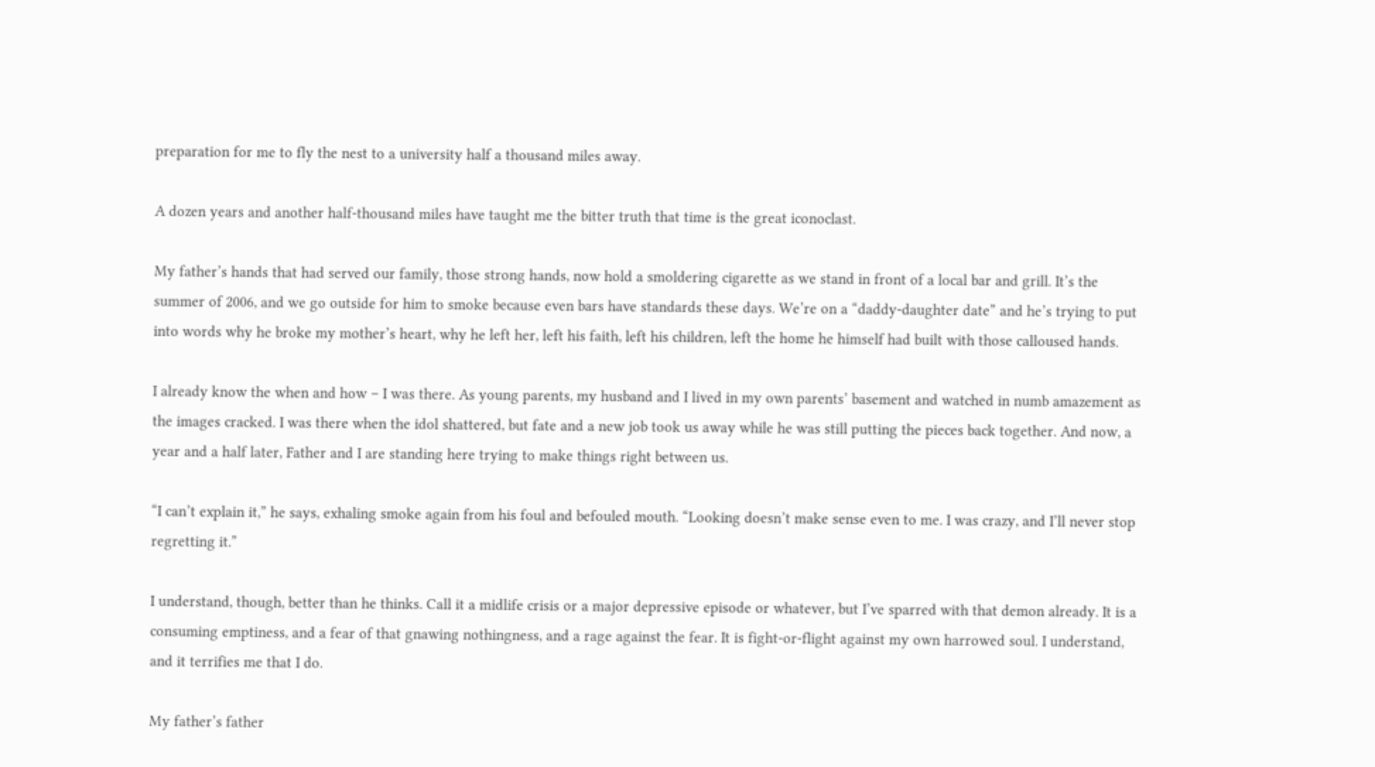preparation for me to fly the nest to a university half a thousand miles away.

A dozen years and another half-thousand miles have taught me the bitter truth that time is the great iconoclast.

My father’s hands that had served our family, those strong hands, now hold a smoldering cigarette as we stand in front of a local bar and grill. It’s the summer of 2006, and we go outside for him to smoke because even bars have standards these days. We’re on a “daddy-daughter date” and he’s trying to put into words why he broke my mother’s heart, why he left her, left his faith, left his children, left the home he himself had built with those calloused hands.

I already know the when and how – I was there. As young parents, my husband and I lived in my own parents’ basement and watched in numb amazement as the images cracked. I was there when the idol shattered, but fate and a new job took us away while he was still putting the pieces back together. And now, a year and a half later, Father and I are standing here trying to make things right between us.

“I can’t explain it,” he says, exhaling smoke again from his foul and befouled mouth. “Looking doesn’t make sense even to me. I was crazy, and I’ll never stop regretting it.”

I understand, though, better than he thinks. Call it a midlife crisis or a major depressive episode or whatever, but I’ve sparred with that demon already. It is a consuming emptiness, and a fear of that gnawing nothingness, and a rage against the fear. It is fight-or-flight against my own harrowed soul. I understand, and it terrifies me that I do.

My father’s father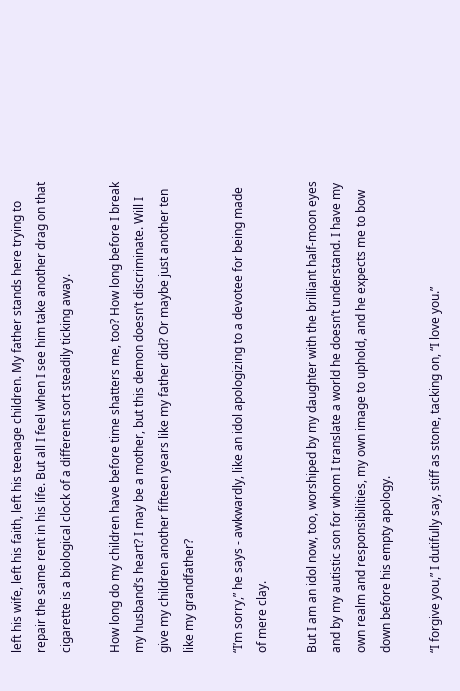left his wife, left his faith, left his teenage children. My father stands here trying to repair the same rent in his life. But all I feel when I see him take another drag on that cigarette is a biological clock of a different sort steadily ticking away.

How long do my children have before time shatters me, too? How long before I break my husband’s heart? I may be a mother, but this demon doesn’t discriminate. Will I give my children another fifteen years like my father did? Or maybe just another ten like my grandfather?

“I’m sorry,” he says - awkwardly, like an idol apologizing to a devotee for being made of mere clay.

But I am an idol now, too, worshiped by my daughter with the brilliant half-moon eyes and by my autistic son for whom I translate a world he doesn’t understand. I have my own realm and responsibilities, my own image to uphold, and he expects me to bow down before his empty apology.

“I forgive you,” I dutifully say, stiff as stone, tacking on, “I love you.”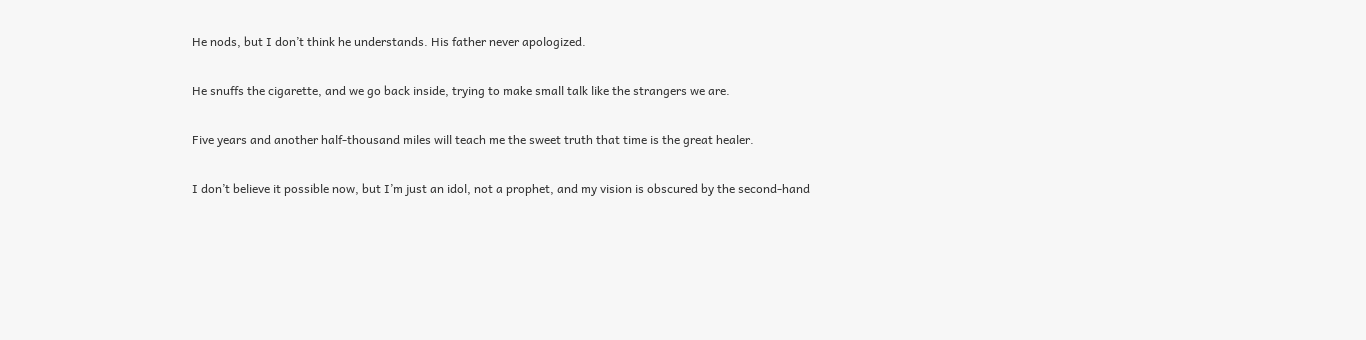He nods, but I don’t think he understands. His father never apologized.

He snuffs the cigarette, and we go back inside, trying to make small talk like the strangers we are.

Five years and another half-thousand miles will teach me the sweet truth that time is the great healer.

I don’t believe it possible now, but I’m just an idol, not a prophet, and my vision is obscured by the second-hand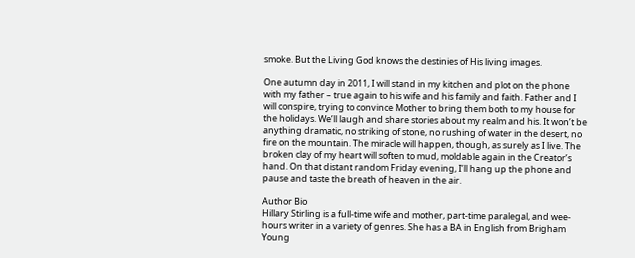smoke. But the Living God knows the destinies of His living images.

One autumn day in 2011, I will stand in my kitchen and plot on the phone with my father – true again to his wife and his family and faith. Father and I will conspire, trying to convince Mother to bring them both to my house for the holidays. We’ll laugh and share stories about my realm and his. It won’t be anything dramatic, no striking of stone, no rushing of water in the desert, no fire on the mountain. The miracle will happen, though, as surely as I live. The broken clay of my heart will soften to mud, moldable again in the Creator’s hand. On that distant random Friday evening, I’ll hang up the phone and pause and taste the breath of heaven in the air.

Author Bio
Hillary Stirling is a full-time wife and mother, part-time paralegal, and wee-hours writer in a variety of genres. She has a BA in English from Brigham Young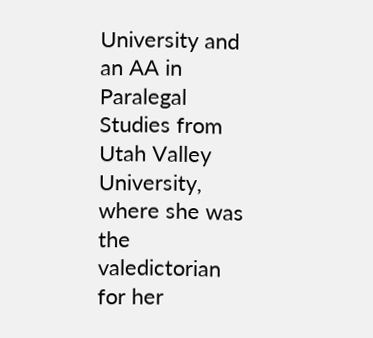University and an AA in Paralegal Studies from Utah Valley University, where she was the valedictorian for her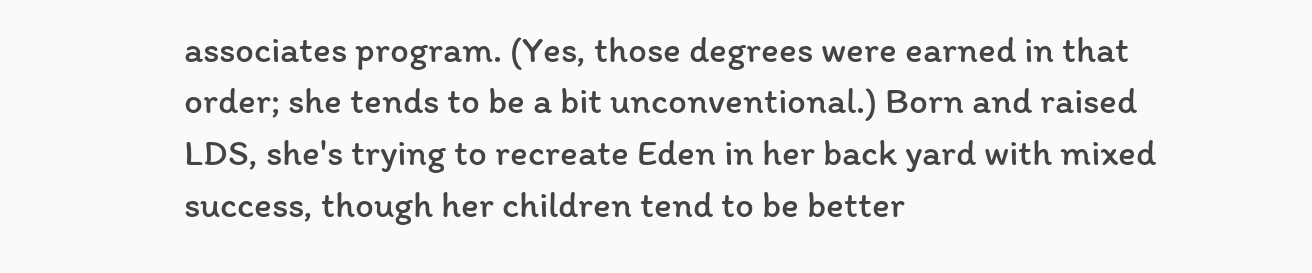associates program. (Yes, those degrees were earned in that order; she tends to be a bit unconventional.) Born and raised LDS, she's trying to recreate Eden in her back yard with mixed success, though her children tend to be better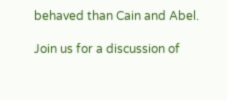behaved than Cain and Abel.

Join us for a discussion of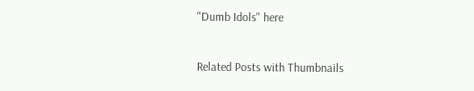"Dumb Idols" here


Related Posts with Thumbnails